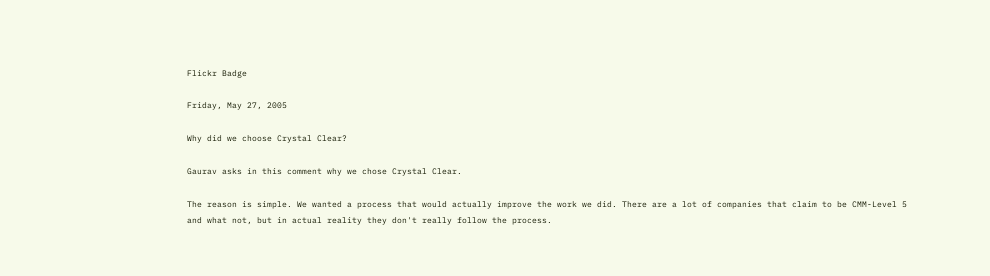Flickr Badge

Friday, May 27, 2005

Why did we choose Crystal Clear?

Gaurav asks in this comment why we chose Crystal Clear.

The reason is simple. We wanted a process that would actually improve the work we did. There are a lot of companies that claim to be CMM-Level 5 and what not, but in actual reality they don't really follow the process.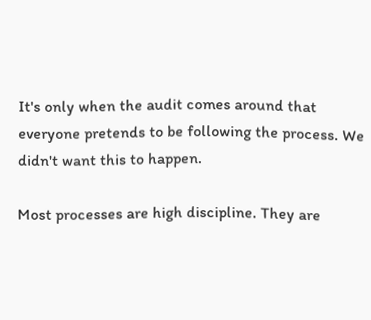It's only when the audit comes around that everyone pretends to be following the process. We didn't want this to happen.

Most processes are high discipline. They are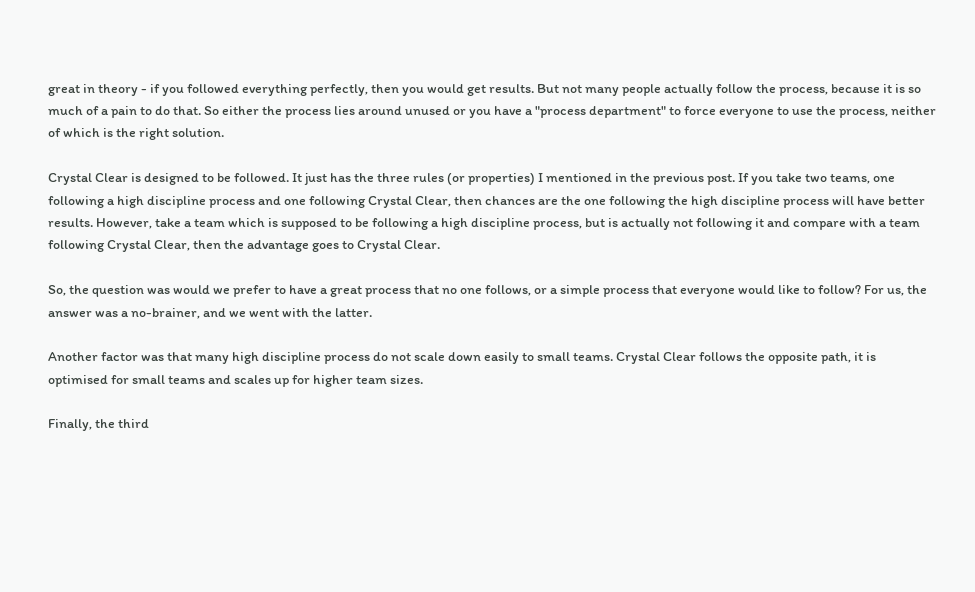great in theory - if you followed everything perfectly, then you would get results. But not many people actually follow the process, because it is so much of a pain to do that. So either the process lies around unused or you have a "process department" to force everyone to use the process, neither of which is the right solution.

Crystal Clear is designed to be followed. It just has the three rules (or properties) I mentioned in the previous post. If you take two teams, one following a high discipline process and one following Crystal Clear, then chances are the one following the high discipline process will have better results. However, take a team which is supposed to be following a high discipline process, but is actually not following it and compare with a team following Crystal Clear, then the advantage goes to Crystal Clear.

So, the question was would we prefer to have a great process that no one follows, or a simple process that everyone would like to follow? For us, the answer was a no-brainer, and we went with the latter.

Another factor was that many high discipline process do not scale down easily to small teams. Crystal Clear follows the opposite path, it is optimised for small teams and scales up for higher team sizes.

Finally, the third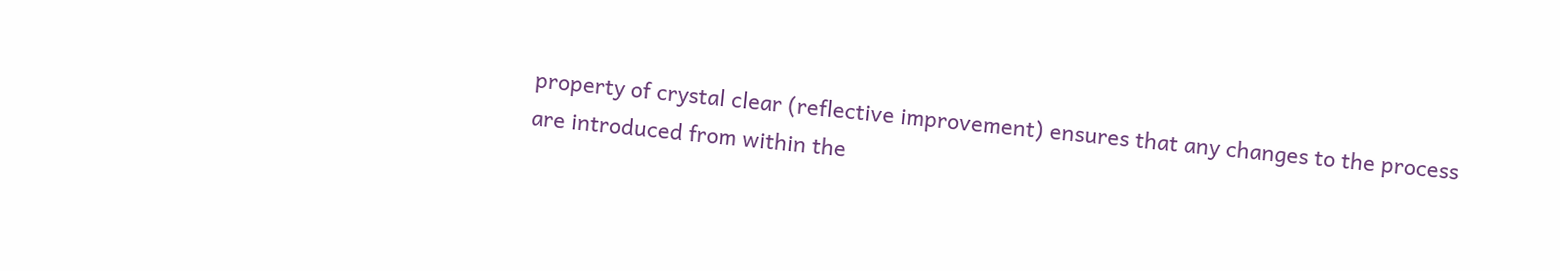property of crystal clear (reflective improvement) ensures that any changes to the process are introduced from within the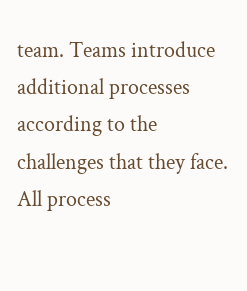team. Teams introduce additional processes according to the challenges that they face. All process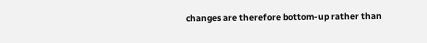changes are therefore bottom-up rather than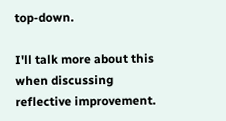top-down.

I'll talk more about this when discussing reflective improvement.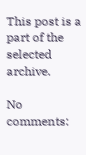This post is a part of the selected archive.

No comments: